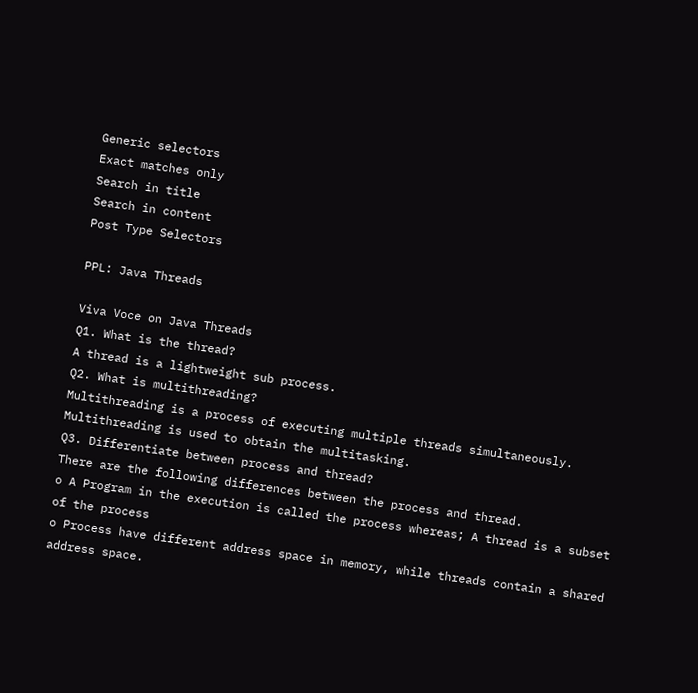Generic selectors
Exact matches only
Search in title
Search in content
Post Type Selectors

PPL: Java Threads

Viva Voce on Java Threads
Q1. What is the thread?
A thread is a lightweight sub process.
Q2. What is multithreading?
Multithreading is a process of executing multiple threads simultaneously. Multithreading is used to obtain the multitasking.
Q3. Differentiate between process and thread?
There are the following differences between the process and thread.
o A Program in the execution is called the process whereas; A thread is a subset of the process
o Process have different address space in memory, while threads contain a shared address space.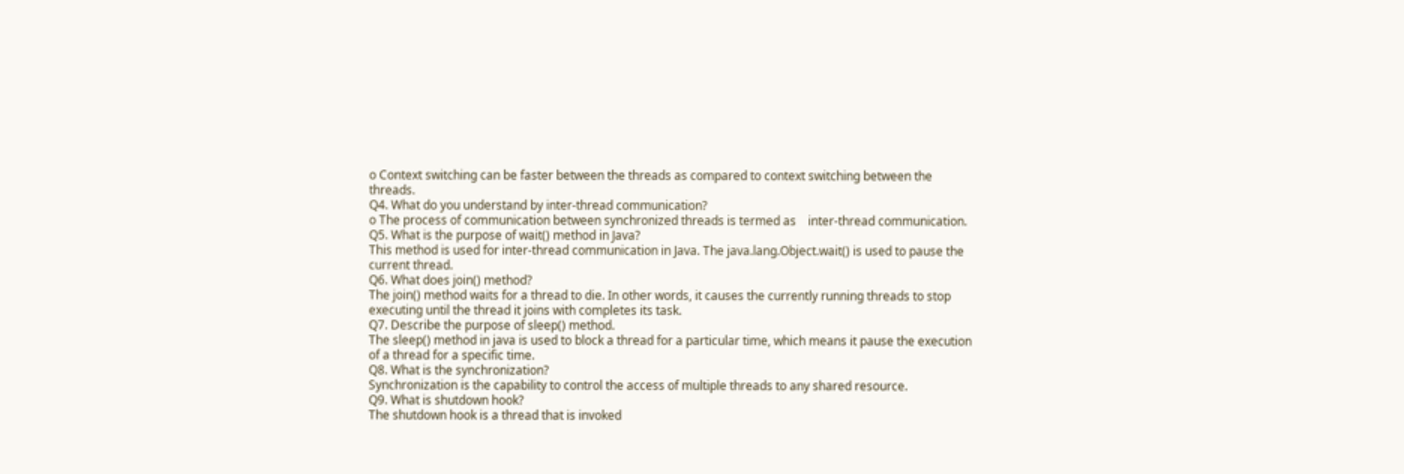o Context switching can be faster between the threads as compared to context switching between the threads.
Q4. What do you understand by inter-thread communication?
o The process of communication between synchronized threads is termed as    inter-thread communication.
Q5. What is the purpose of wait() method in Java?
This method is used for inter-thread communication in Java. The java.lang.Object.wait() is used to pause the current thread.
Q6. What does join() method?
The join() method waits for a thread to die. In other words, it causes the currently running threads to stop executing until the thread it joins with completes its task.
Q7. Describe the purpose of sleep() method.
The sleep() method in java is used to block a thread for a particular time, which means it pause the execution of a thread for a specific time.
Q8. What is the synchronization?
Synchronization is the capability to control the access of multiple threads to any shared resource.
Q9. What is shutdown hook?
The shutdown hook is a thread that is invoked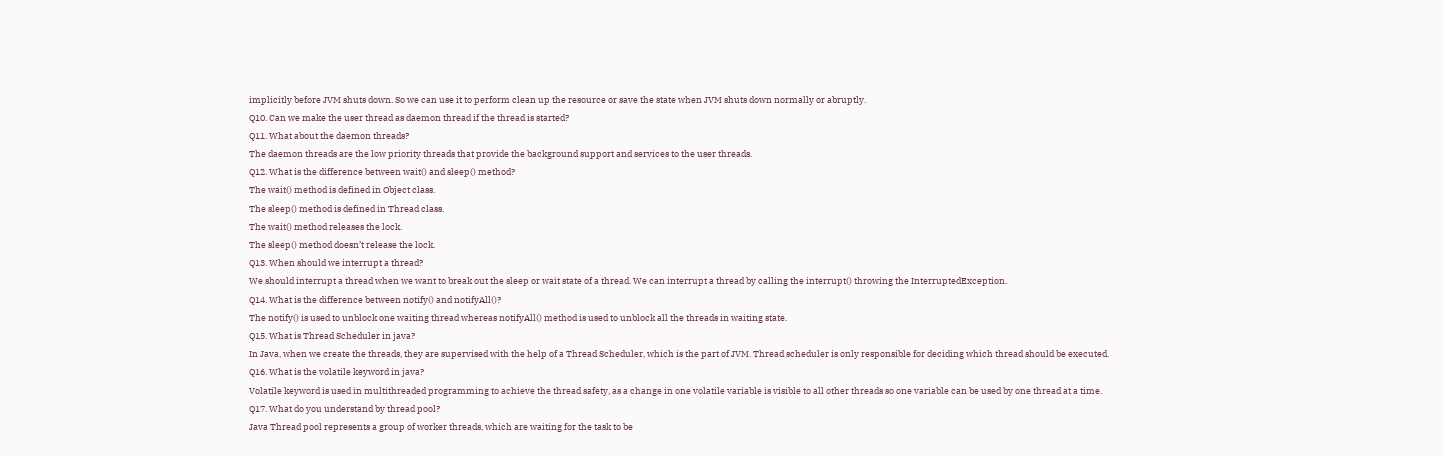implicitly before JVM shuts down. So we can use it to perform clean up the resource or save the state when JVM shuts down normally or abruptly.
Q10. Can we make the user thread as daemon thread if the thread is started?
Q11. What about the daemon threads?
The daemon threads are the low priority threads that provide the background support and services to the user threads.
Q12. What is the difference between wait() and sleep() method?
The wait() method is defined in Object class.
The sleep() method is defined in Thread class.
The wait() method releases the lock.
The sleep() method doesn’t release the lock.
Q13. When should we interrupt a thread?
We should interrupt a thread when we want to break out the sleep or wait state of a thread. We can interrupt a thread by calling the interrupt() throwing the InterruptedException.
Q14. What is the difference between notify() and notifyAll()?
The notify() is used to unblock one waiting thread whereas notifyAll() method is used to unblock all the threads in waiting state.
Q15. What is Thread Scheduler in java?
In Java, when we create the threads, they are supervised with the help of a Thread Scheduler, which is the part of JVM. Thread scheduler is only responsible for deciding which thread should be executed.
Q16. What is the volatile keyword in java?
Volatile keyword is used in multithreaded programming to achieve the thread safety, as a change in one volatile variable is visible to all other threads so one variable can be used by one thread at a time.
Q17. What do you understand by thread pool?
Java Thread pool represents a group of worker threads, which are waiting for the task to be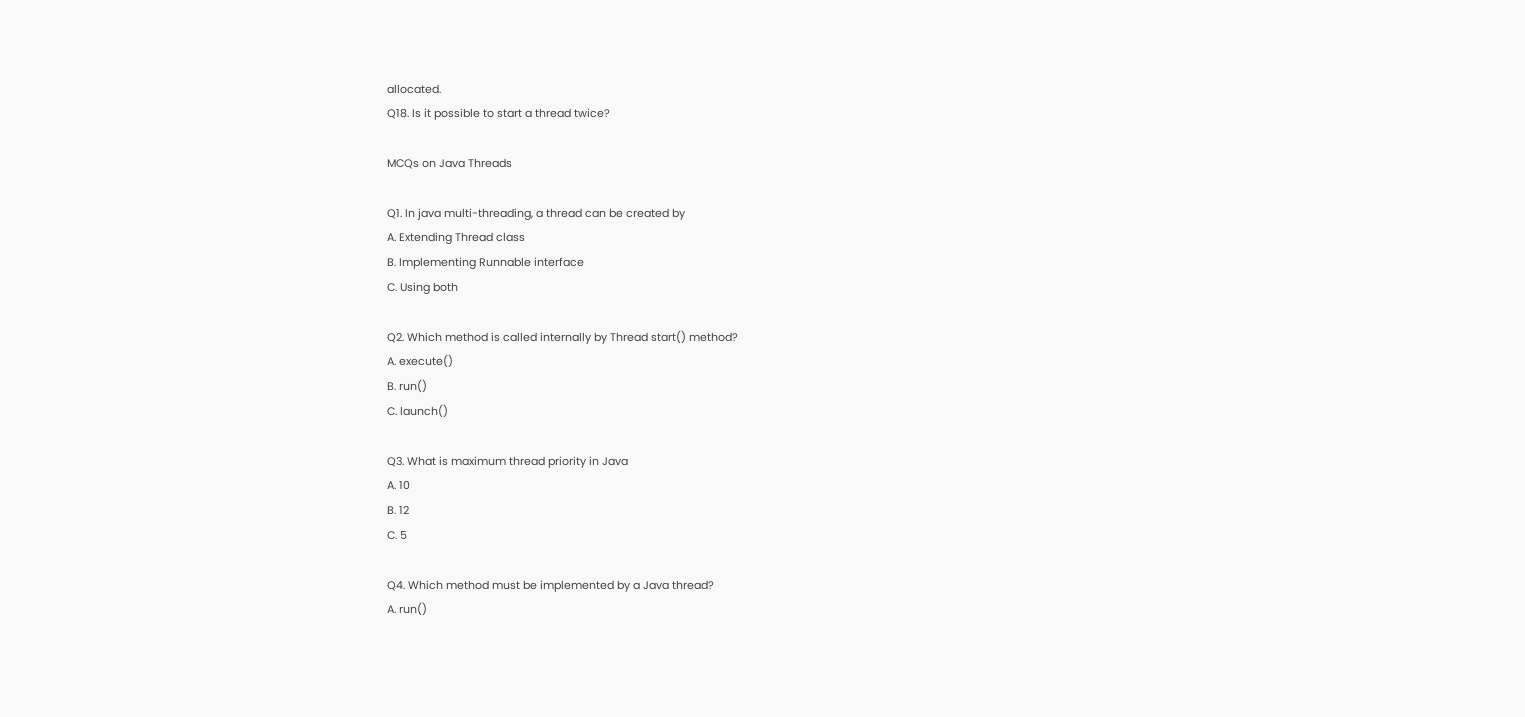allocated.
Q18. Is it possible to start a thread twice?

MCQs on Java Threads

Q1. In java multi-threading, a thread can be created by
A. Extending Thread class
B. Implementing Runnable interface
C. Using both

Q2. Which method is called internally by Thread start() method?
A. execute()
B. run()
C. launch()

Q3. What is maximum thread priority in Java
A. 10
B. 12
C. 5

Q4. Which method must be implemented by a Java thread?
A. run()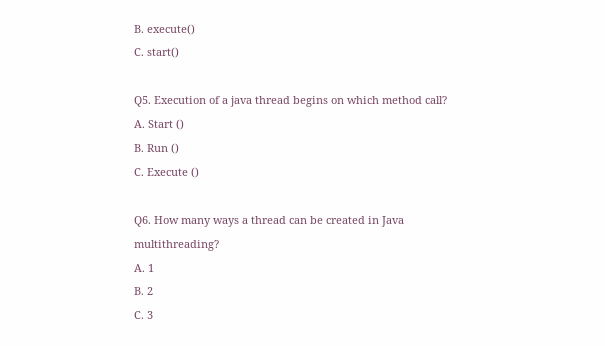B. execute()
C. start()

Q5. Execution of a java thread begins on which method call?
A. Start ()
B. Run ()
C. Execute ()

Q6. How many ways a thread can be created in Java multithreading?
A. 1
B. 2
C. 3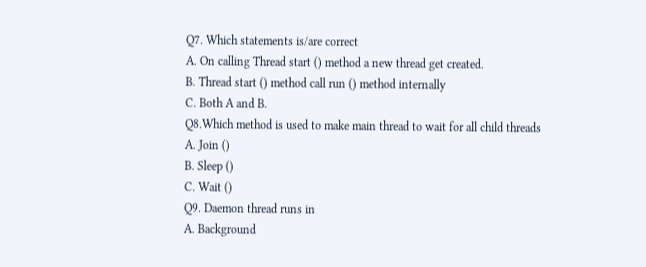Q7. Which statements is/are correct
A. On calling Thread start () method a new thread get created.
B. Thread start () method call run () method internally
C. Both A and B.
Q8.Which method is used to make main thread to wait for all child threads
A. Join ()
B. Sleep ()
C. Wait ()
Q9. Daemon thread runs in
A. Background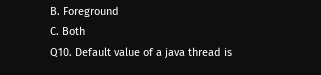B. Foreground
C. Both
Q10. Default value of a java thread is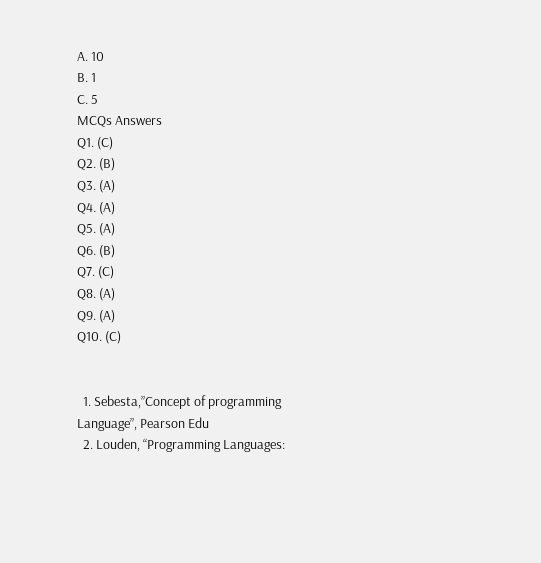A. 10
B. 1
C. 5
MCQs Answers
Q1. (C)
Q2. (B)
Q3. (A)
Q4. (A)
Q5. (A)
Q6. (B)
Q7. (C)
Q8. (A)
Q9. (A)
Q10. (C)


  1. Sebesta,”Concept of programming Language”, Pearson Edu
  2. Louden, “Programming Languages: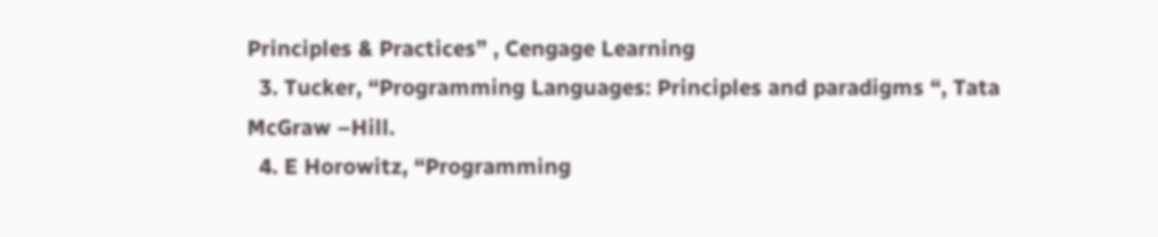Principles & Practices” , Cengage Learning
  3. Tucker, “Programming Languages: Principles and paradigms “, Tata McGraw –Hill.
  4. E Horowitz, “Programming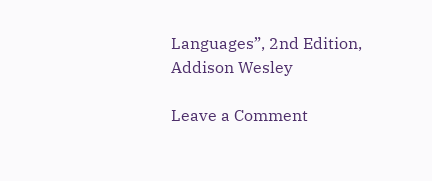Languages”, 2nd Edition, Addison Wesley

Leave a Comment